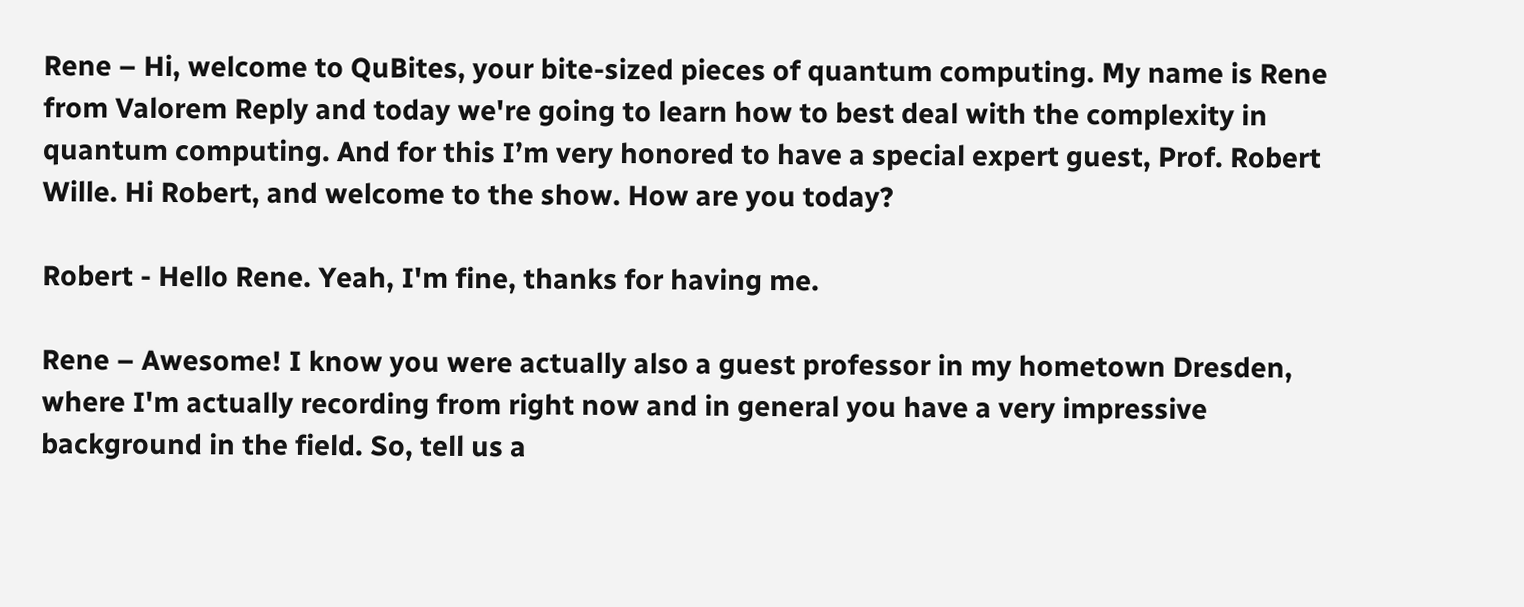Rene – Hi, welcome to QuBites, your bite-sized pieces of quantum computing. My name is Rene from Valorem Reply and today we're going to learn how to best deal with the complexity in quantum computing. And for this I’m very honored to have a special expert guest, Prof. Robert Wille. Hi Robert, and welcome to the show. How are you today?

Robert - Hello Rene. Yeah, I'm fine, thanks for having me.

Rene – Awesome! I know you were actually also a guest professor in my hometown Dresden, where I'm actually recording from right now and in general you have a very impressive background in the field. So, tell us a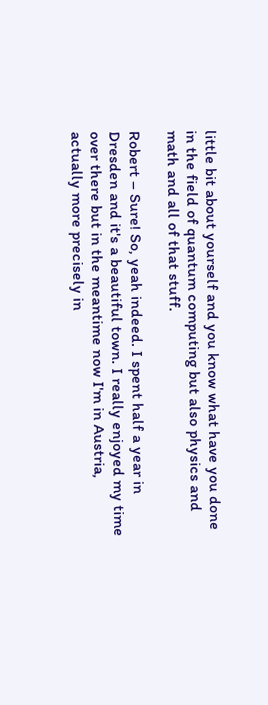little bit about yourself and you know what have you done in the field of quantum computing but also physics and math and all of that stuff.

Robert – Sure! So, yeah indeed. I spent half a year in Dresden and it's a beautiful town. I really enjoyed my time over there but in the meantime now I'm in Austria, actually more precisely in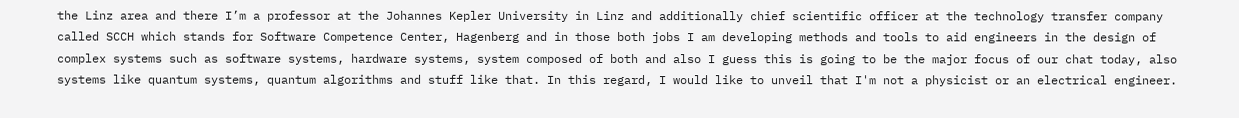the Linz area and there I’m a professor at the Johannes Kepler University in Linz and additionally chief scientific officer at the technology transfer company called SCCH which stands for Software Competence Center, Hagenberg and in those both jobs I am developing methods and tools to aid engineers in the design of complex systems such as software systems, hardware systems, system composed of both and also I guess this is going to be the major focus of our chat today, also systems like quantum systems, quantum algorithms and stuff like that. In this regard, I would like to unveil that I'm not a physicist or an electrical engineer.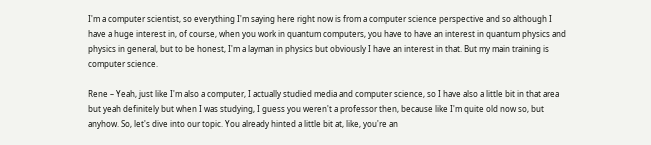I'm a computer scientist, so everything I'm saying here right now is from a computer science perspective and so although I have a huge interest in, of course, when you work in quantum computers, you have to have an interest in quantum physics and physics in general, but to be honest, I'm a layman in physics but obviously I have an interest in that. But my main training is computer science.

Rene – Yeah, just like I'm also a computer, I actually studied media and computer science, so I have also a little bit in that area but yeah definitely but when I was studying, I guess you weren't a professor then, because like I'm quite old now so, but anyhow. So, let's dive into our topic. You already hinted a little bit at, like, you're an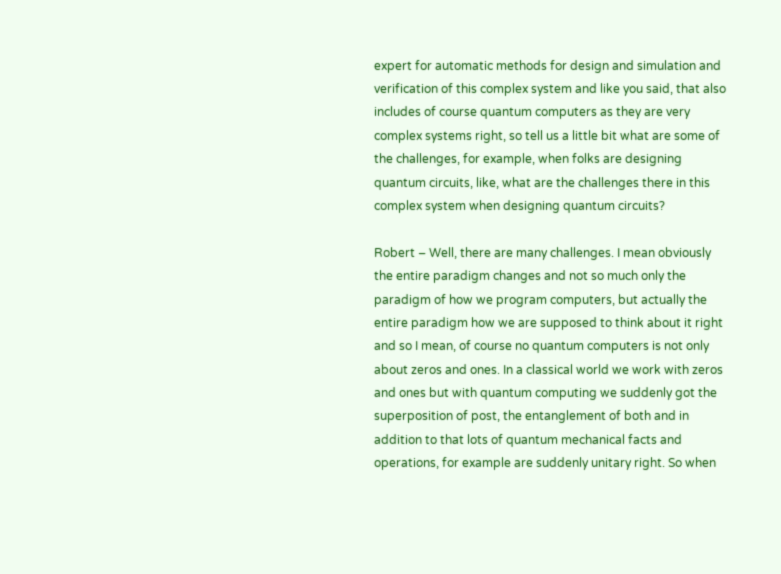expert for automatic methods for design and simulation and verification of this complex system and like you said, that also includes of course quantum computers as they are very complex systems right, so tell us a little bit what are some of the challenges, for example, when folks are designing quantum circuits, like, what are the challenges there in this complex system when designing quantum circuits?

Robert – Well, there are many challenges. I mean obviously the entire paradigm changes and not so much only the paradigm of how we program computers, but actually the entire paradigm how we are supposed to think about it right and so I mean, of course no quantum computers is not only about zeros and ones. In a classical world we work with zeros and ones but with quantum computing we suddenly got the superposition of post, the entanglement of both and in addition to that lots of quantum mechanical facts and operations, for example are suddenly unitary right. So when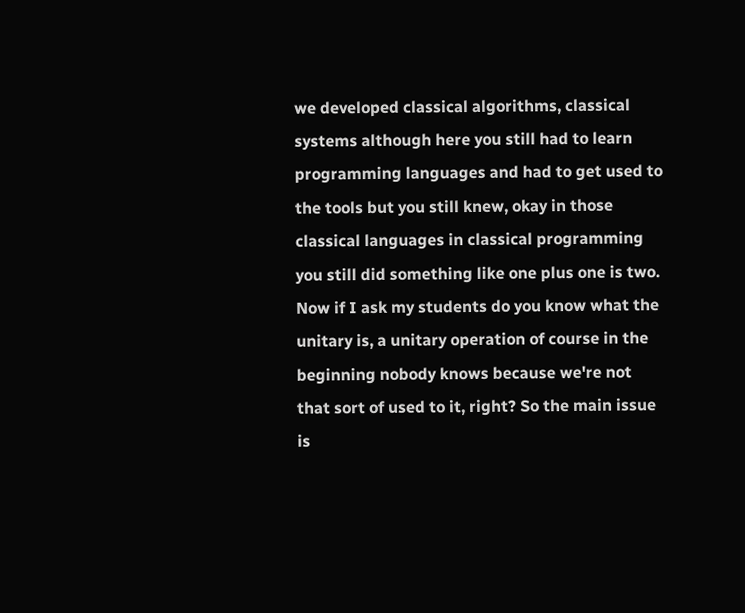we developed classical algorithms, classical systems although here you still had to learn programming languages and had to get used to the tools but you still knew, okay in those classical languages in classical programming you still did something like one plus one is two. Now if I ask my students do you know what the unitary is, a unitary operation of course in the beginning nobody knows because we're not that sort of used to it, right? So the main issue is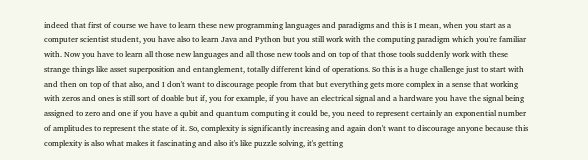indeed that first of course we have to learn these new programming languages and paradigms and this is I mean, when you start as a computer scientist student, you have also to learn Java and Python but you still work with the computing paradigm which you're familiar with. Now you have to learn all those new languages and all those new tools and on top of that those tools suddenly work with these strange things like asset superposition and entanglement, totally different kind of operations. So this is a huge challenge just to start with and then on top of that also, and I don't want to discourage people from that but everything gets more complex in a sense that working with zeros and ones is still sort of doable but if, you for example, if you have an electrical signal and a hardware you have the signal being assigned to zero and one if you have a qubit and quantum computing it could be, you need to represent certainly an exponential number of amplitudes to represent the state of it. So, complexity is significantly increasing and again don't want to discourage anyone because this complexity is also what makes it fascinating and also it's like puzzle solving, it's getting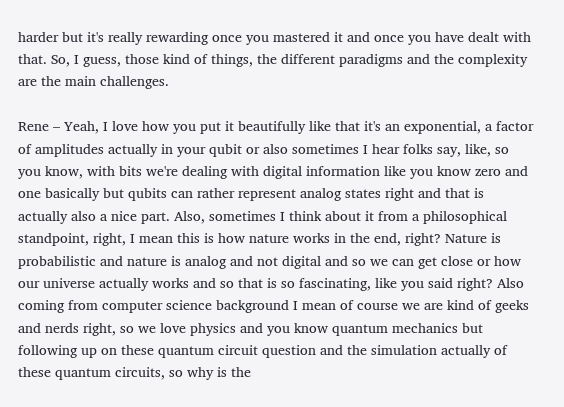harder but it's really rewarding once you mastered it and once you have dealt with that. So, I guess, those kind of things, the different paradigms and the complexity are the main challenges.

Rene – Yeah, I love how you put it beautifully like that it's an exponential, a factor of amplitudes actually in your qubit or also sometimes I hear folks say, like, so you know, with bits we're dealing with digital information like you know zero and one basically but qubits can rather represent analog states right and that is actually also a nice part. Also, sometimes I think about it from a philosophical standpoint, right, I mean this is how nature works in the end, right? Nature is probabilistic and nature is analog and not digital and so we can get close or how our universe actually works and so that is so fascinating, like you said right? Also coming from computer science background I mean of course we are kind of geeks and nerds right, so we love physics and you know quantum mechanics but following up on these quantum circuit question and the simulation actually of these quantum circuits, so why is the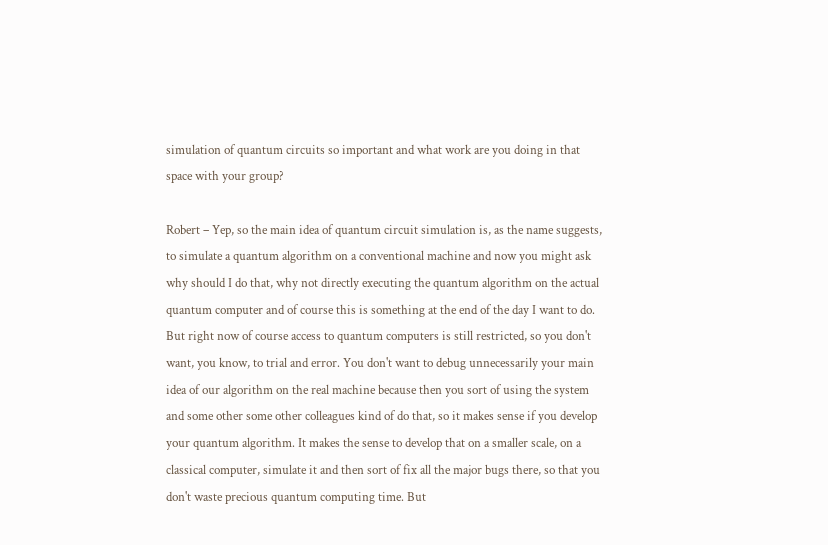simulation of quantum circuits so important and what work are you doing in that space with your group?

Robert – Yep, so the main idea of quantum circuit simulation is, as the name suggests, to simulate a quantum algorithm on a conventional machine and now you might ask why should I do that, why not directly executing the quantum algorithm on the actual quantum computer and of course this is something at the end of the day I want to do. But right now of course access to quantum computers is still restricted, so you don't want, you know, to trial and error. You don't want to debug unnecessarily your main idea of our algorithm on the real machine because then you sort of using the system and some other some other colleagues kind of do that, so it makes sense if you develop your quantum algorithm. It makes the sense to develop that on a smaller scale, on a classical computer, simulate it and then sort of fix all the major bugs there, so that you don't waste precious quantum computing time. But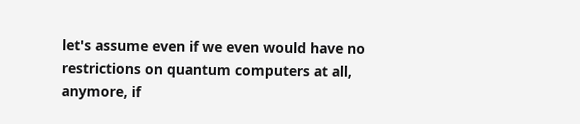let's assume even if we even would have no restrictions on quantum computers at all, anymore, if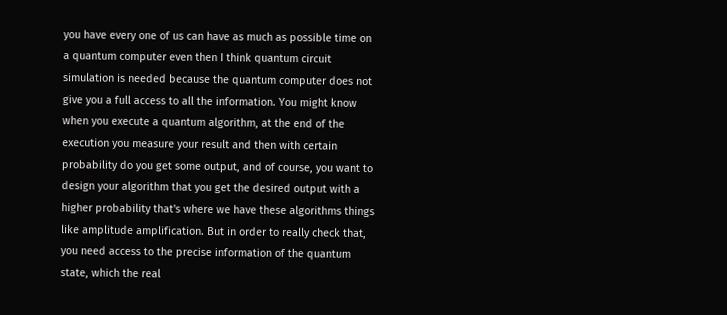you have every one of us can have as much as possible time on a quantum computer even then I think quantum circuit simulation is needed because the quantum computer does not give you a full access to all the information. You might know when you execute a quantum algorithm, at the end of the execution you measure your result and then with certain probability do you get some output, and of course, you want to design your algorithm that you get the desired output with a higher probability that's where we have these algorithms things like amplitude amplification. But in order to really check that, you need access to the precise information of the quantum state, which the real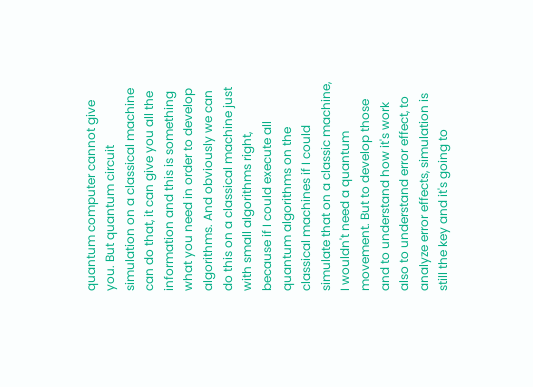quantum computer cannot give you. But quantum circuit simulation on a classical machine can do that, it can give you all the information and this is something what you need in order to develop algorithms. And obviously we can do this on a classical machine just with small algorithms right, because if I could execute all quantum algorithms on the classical machines if I could simulate that on a classic machine, I wouldn't need a quantum movement. But to develop those and to understand how it's work also to understand error effect, to analyze error effects, simulation is still the key and it's going to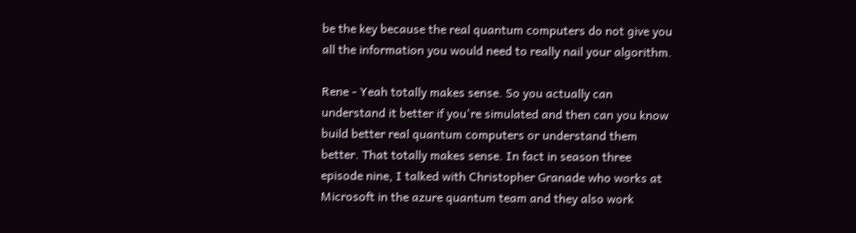be the key because the real quantum computers do not give you all the information you would need to really nail your algorithm.

Rene - Yeah totally makes sense. So you actually can understand it better if you're simulated and then can you know build better real quantum computers or understand them better. That totally makes sense. In fact in season three episode nine, I talked with Christopher Granade who works at Microsoft in the azure quantum team and they also work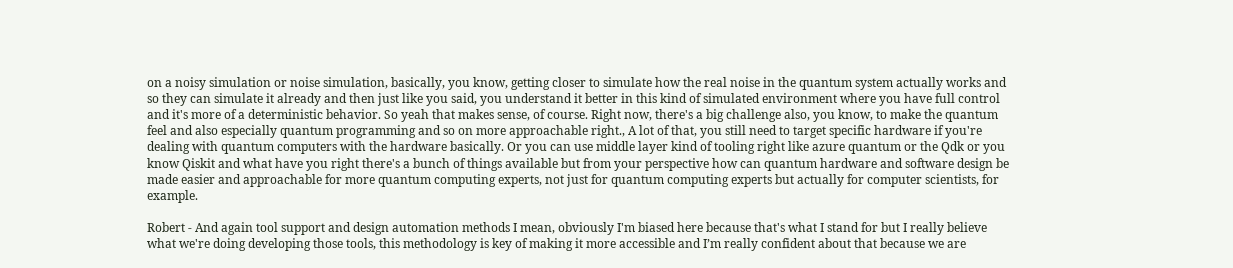on a noisy simulation or noise simulation, basically, you know, getting closer to simulate how the real noise in the quantum system actually works and so they can simulate it already and then just like you said, you understand it better in this kind of simulated environment where you have full control and it's more of a deterministic behavior. So yeah that makes sense, of course. Right now, there's a big challenge also, you know, to make the quantum feel and also especially quantum programming and so on more approachable right., A lot of that, you still need to target specific hardware if you're dealing with quantum computers with the hardware basically. Or you can use middle layer kind of tooling right like azure quantum or the Qdk or you know Qiskit and what have you right there's a bunch of things available but from your perspective how can quantum hardware and software design be made easier and approachable for more quantum computing experts, not just for quantum computing experts but actually for computer scientists, for example.

Robert - And again tool support and design automation methods I mean, obviously I'm biased here because that's what I stand for but I really believe what we're doing developing those tools, this methodology is key of making it more accessible and I’m really confident about that because we are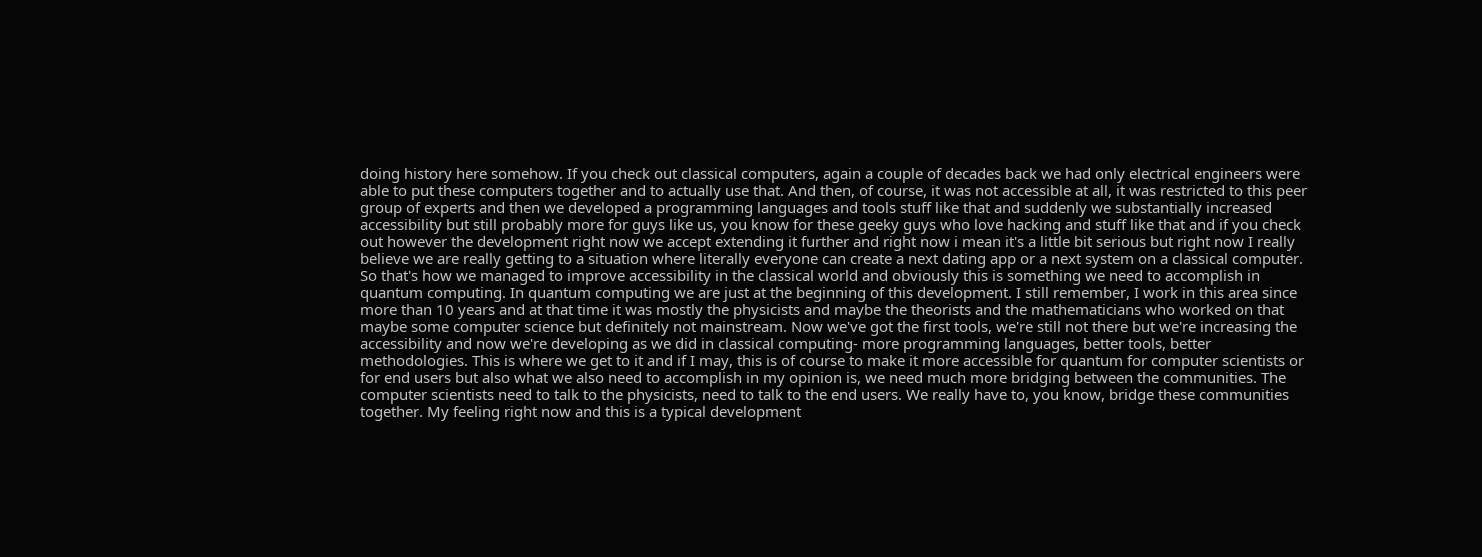doing history here somehow. If you check out classical computers, again a couple of decades back we had only electrical engineers were able to put these computers together and to actually use that. And then, of course, it was not accessible at all, it was restricted to this peer group of experts and then we developed a programming languages and tools stuff like that and suddenly we substantially increased accessibility but still probably more for guys like us, you know for these geeky guys who love hacking and stuff like that and if you check out however the development right now we accept extending it further and right now i mean it's a little bit serious but right now I really believe we are really getting to a situation where literally everyone can create a next dating app or a next system on a classical computer. So that's how we managed to improve accessibility in the classical world and obviously this is something we need to accomplish in quantum computing. In quantum computing we are just at the beginning of this development. I still remember, I work in this area since more than 10 years and at that time it was mostly the physicists and maybe the theorists and the mathematicians who worked on that maybe some computer science but definitely not mainstream. Now we've got the first tools, we're still not there but we're increasing the accessibility and now we're developing as we did in classical computing- more programming languages, better tools, better methodologies. This is where we get to it and if I may, this is of course to make it more accessible for quantum for computer scientists or for end users but also what we also need to accomplish in my opinion is, we need much more bridging between the communities. The computer scientists need to talk to the physicists, need to talk to the end users. We really have to, you know, bridge these communities together. My feeling right now and this is a typical development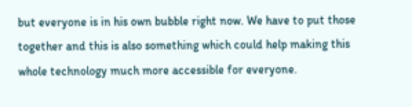but everyone is in his own bubble right now. We have to put those together and this is also something which could help making this whole technology much more accessible for everyone.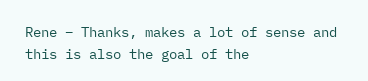Rene – Thanks, makes a lot of sense and this is also the goal of the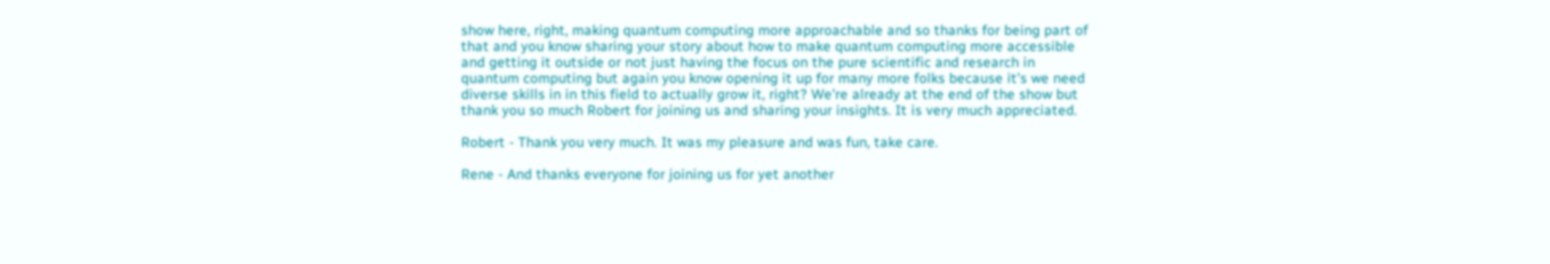show here, right, making quantum computing more approachable and so thanks for being part of that and you know sharing your story about how to make quantum computing more accessible and getting it outside or not just having the focus on the pure scientific and research in quantum computing but again you know opening it up for many more folks because it's we need diverse skills in in this field to actually grow it, right? We're already at the end of the show but thank you so much Robert for joining us and sharing your insights. It is very much appreciated.

Robert - Thank you very much. It was my pleasure and was fun, take care.

Rene - And thanks everyone for joining us for yet another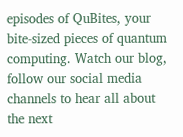episodes of QuBites, your bite-sized pieces of quantum computing. Watch our blog, follow our social media channels to hear all about the next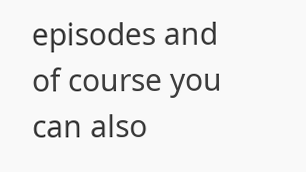episodes and of course you can also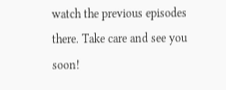watch the previous episodes there. Take care and see you soon!